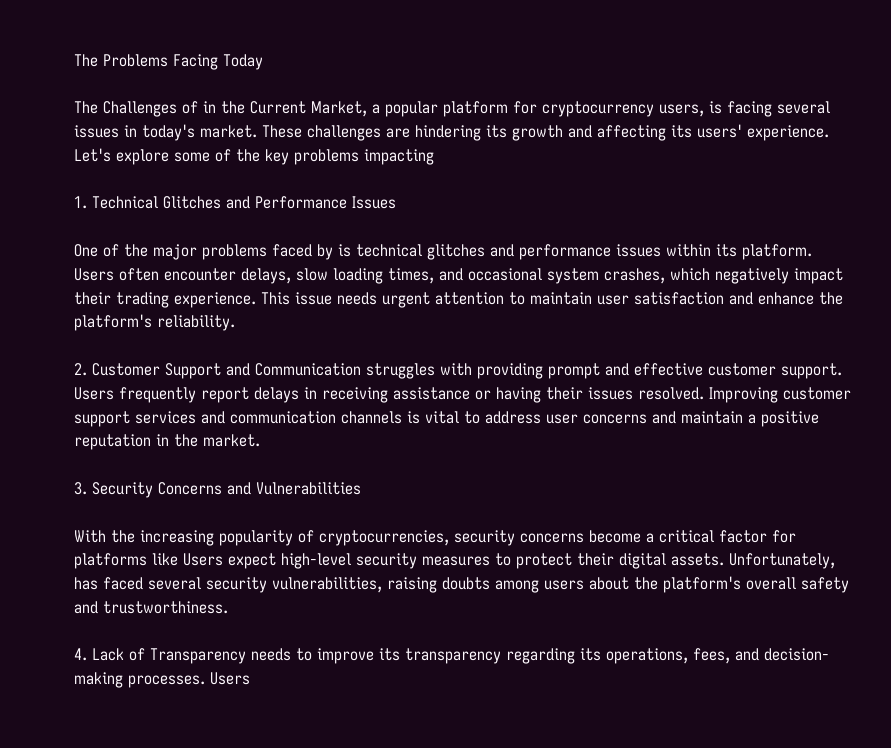The Problems Facing Today

The Challenges of in the Current Market, a popular platform for cryptocurrency users, is facing several issues in today's market. These challenges are hindering its growth and affecting its users' experience. Let's explore some of the key problems impacting

1. Technical Glitches and Performance Issues

One of the major problems faced by is technical glitches and performance issues within its platform. Users often encounter delays, slow loading times, and occasional system crashes, which negatively impact their trading experience. This issue needs urgent attention to maintain user satisfaction and enhance the platform's reliability.

2. Customer Support and Communication struggles with providing prompt and effective customer support. Users frequently report delays in receiving assistance or having their issues resolved. Improving customer support services and communication channels is vital to address user concerns and maintain a positive reputation in the market.

3. Security Concerns and Vulnerabilities

With the increasing popularity of cryptocurrencies, security concerns become a critical factor for platforms like Users expect high-level security measures to protect their digital assets. Unfortunately, has faced several security vulnerabilities, raising doubts among users about the platform's overall safety and trustworthiness.

4. Lack of Transparency needs to improve its transparency regarding its operations, fees, and decision-making processes. Users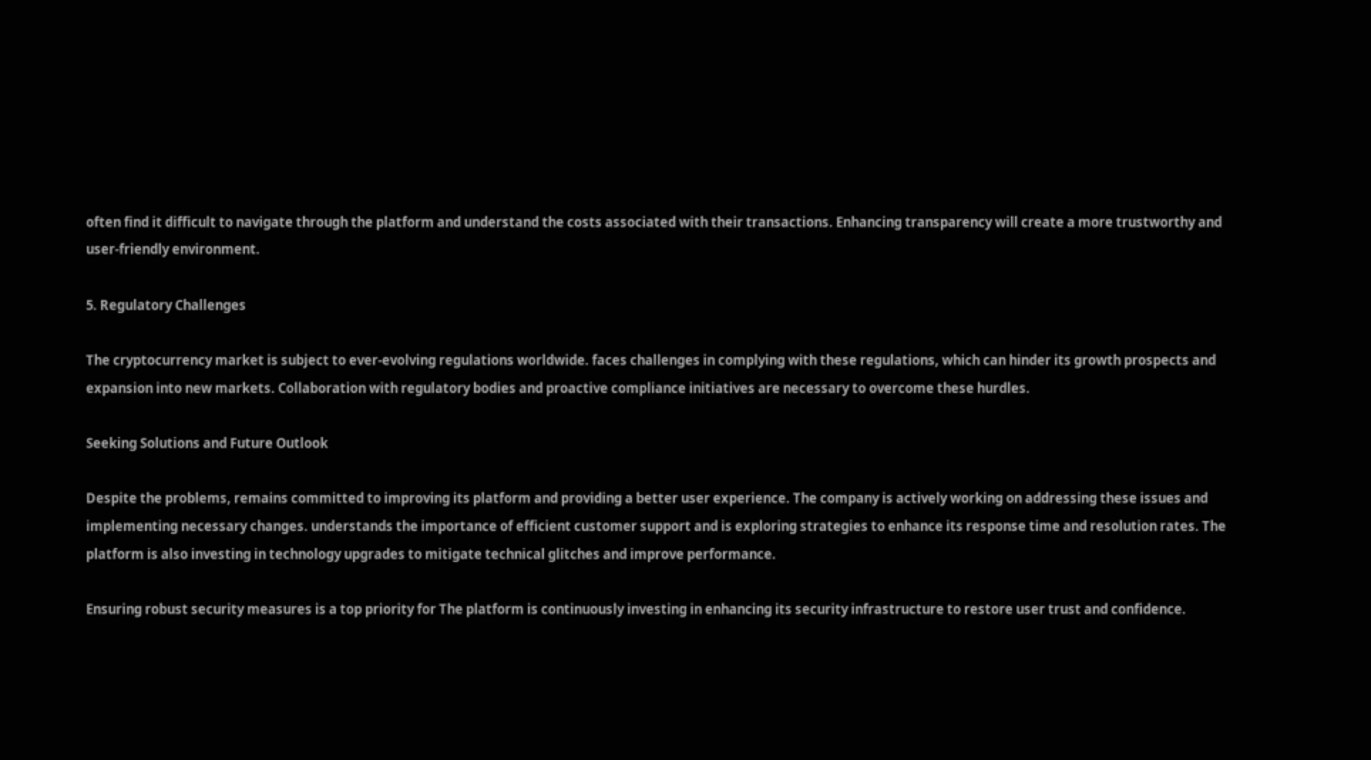often find it difficult to navigate through the platform and understand the costs associated with their transactions. Enhancing transparency will create a more trustworthy and user-friendly environment.

5. Regulatory Challenges

The cryptocurrency market is subject to ever-evolving regulations worldwide. faces challenges in complying with these regulations, which can hinder its growth prospects and expansion into new markets. Collaboration with regulatory bodies and proactive compliance initiatives are necessary to overcome these hurdles.

Seeking Solutions and Future Outlook

Despite the problems, remains committed to improving its platform and providing a better user experience. The company is actively working on addressing these issues and implementing necessary changes. understands the importance of efficient customer support and is exploring strategies to enhance its response time and resolution rates. The platform is also investing in technology upgrades to mitigate technical glitches and improve performance.

Ensuring robust security measures is a top priority for The platform is continuously investing in enhancing its security infrastructure to restore user trust and confidence.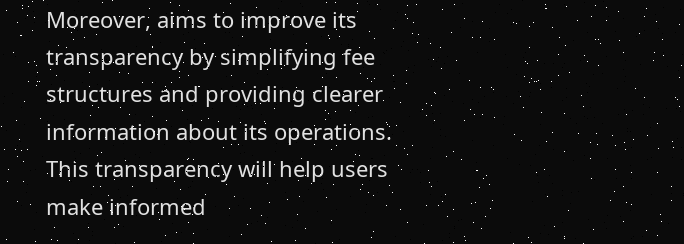Moreover, aims to improve its transparency by simplifying fee structures and providing clearer information about its operations. This transparency will help users make informed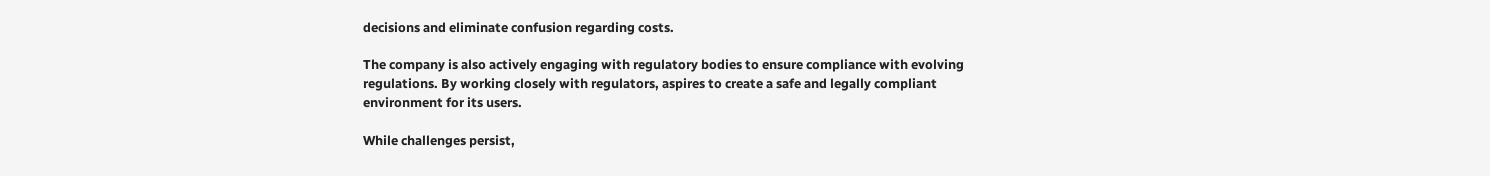decisions and eliminate confusion regarding costs.

The company is also actively engaging with regulatory bodies to ensure compliance with evolving regulations. By working closely with regulators, aspires to create a safe and legally compliant environment for its users.

While challenges persist,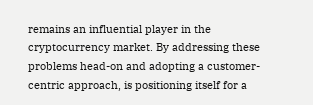remains an influential player in the cryptocurrency market. By addressing these problems head-on and adopting a customer-centric approach, is positioning itself for a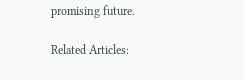promising future.

Related Articles: